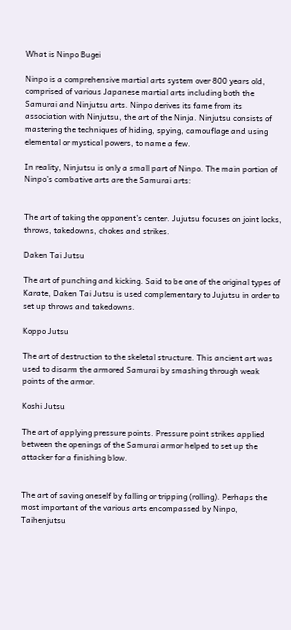What is Ninpo Bugei

Ninpo is a comprehensive martial arts system over 800 years old, comprised of various Japanese martial arts including both the Samurai and Ninjutsu arts. Ninpo derives its fame from its association with Ninjutsu, the art of the Ninja. Ninjutsu consists of mastering the techniques of hiding, spying, camouflage and using elemental or mystical powers, to name a few.

In reality, Ninjutsu is only a small part of Ninpo. The main portion of Ninpo’s combative arts are the Samurai arts:


The art of taking the opponent’s center. Jujutsu focuses on joint locks, throws, takedowns, chokes and strikes.

Daken Tai Jutsu

The art of punching and kicking. Said to be one of the original types of Karate, Daken Tai Jutsu is used complementary to Jujutsu in order to set up throws and takedowns.

Koppo Jutsu

The art of destruction to the skeletal structure. This ancient art was used to disarm the armored Samurai by smashing through weak points of the armor.

Koshi Jutsu

The art of applying pressure points. Pressure point strikes applied between the openings of the Samurai armor helped to set up the attacker for a finishing blow.


The art of saving oneself by falling or tripping (rolling). Perhaps the most important of the various arts encompassed by Ninpo, Taihenjutsu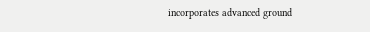incorporates advanced ground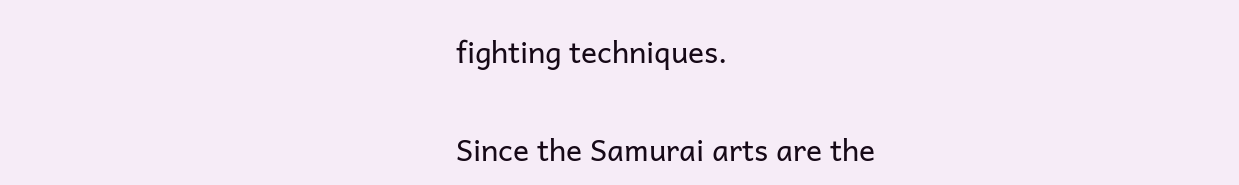fighting techniques.

Since the Samurai arts are the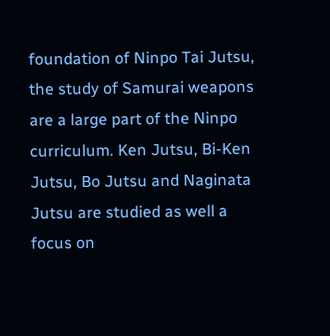foundation of Ninpo Tai Jutsu, the study of Samurai weapons are a large part of the Ninpo curriculum. Ken Jutsu, Bi-Ken Jutsu, Bo Jutsu and Naginata Jutsu are studied as well a focus on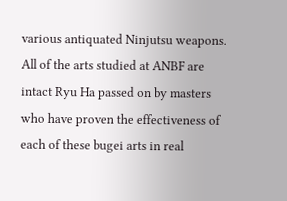various antiquated Ninjutsu weapons. All of the arts studied at ANBF are intact Ryu Ha passed on by masters who have proven the effectiveness of each of these bugei arts in real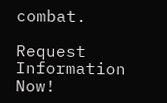combat.

Request Information Now!